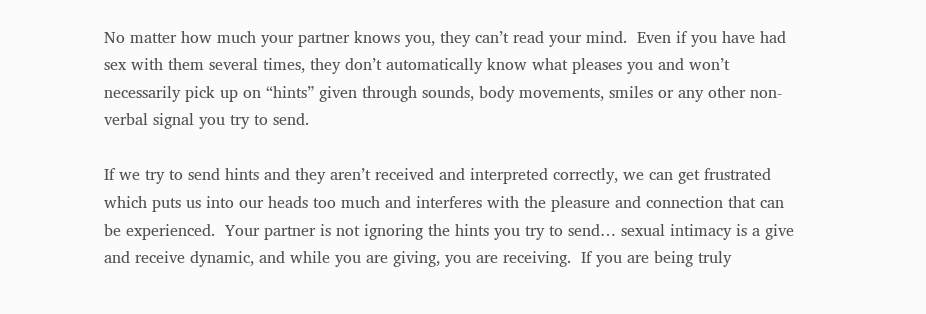No matter how much your partner knows you, they can’t read your mind.  Even if you have had sex with them several times, they don’t automatically know what pleases you and won’t necessarily pick up on “hints” given through sounds, body movements, smiles or any other non-verbal signal you try to send.

If we try to send hints and they aren’t received and interpreted correctly, we can get frustrated which puts us into our heads too much and interferes with the pleasure and connection that can be experienced.  Your partner is not ignoring the hints you try to send… sexual intimacy is a give and receive dynamic, and while you are giving, you are receiving.  If you are being truly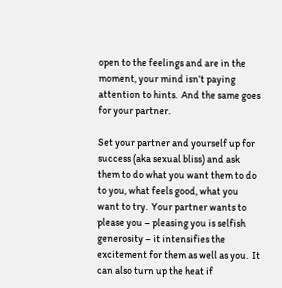open to the feelings and are in the moment, your mind isn’t paying attention to hints.  And the same goes for your partner.

Set your partner and yourself up for success (aka sexual bliss) and ask them to do what you want them to do to you, what feels good, what you want to try.  Your partner wants to please you – pleasing you is selfish generosity – it intensifies the excitement for them as well as you.  It can also turn up the heat if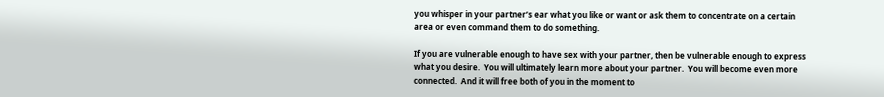you whisper in your partner’s ear what you like or want or ask them to concentrate on a certain area or even command them to do something.

If you are vulnerable enough to have sex with your partner, then be vulnerable enough to express what you desire.  You will ultimately learn more about your partner.  You will become even more connected.  And it will free both of you in the moment to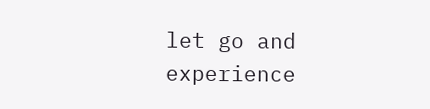let go and experience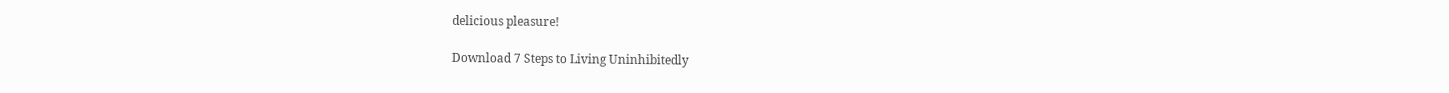delicious pleasure!

Download 7 Steps to Living Uninhibitedly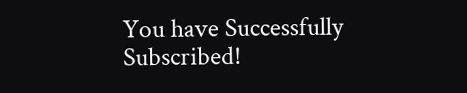You have Successfully Subscribed!